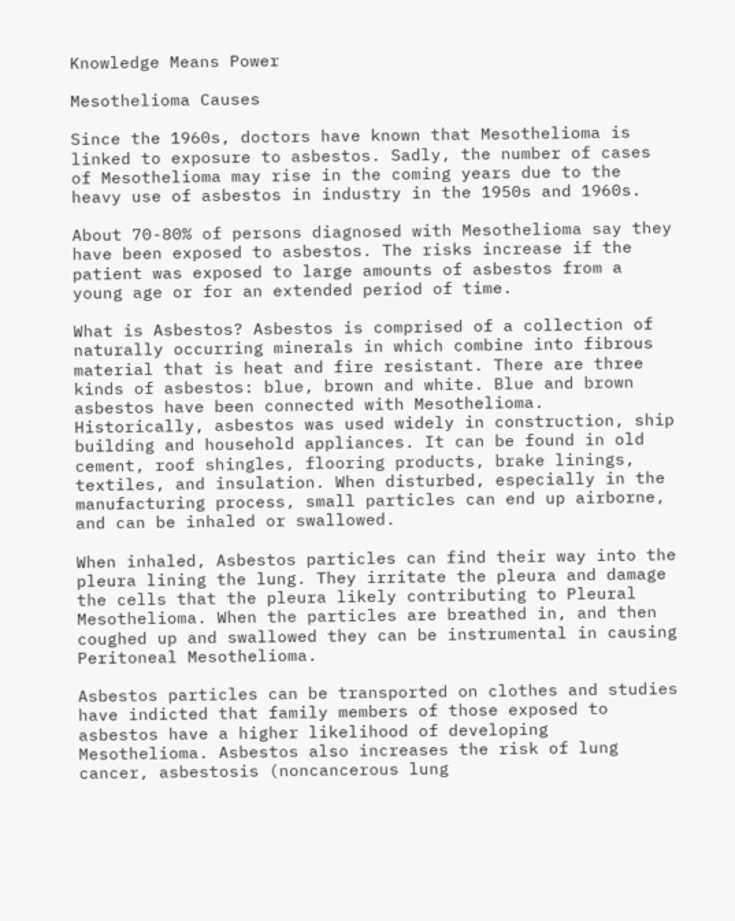Knowledge Means Power

Mesothelioma Causes

Since the 1960s, doctors have known that Mesothelioma is linked to exposure to asbestos. Sadly, the number of cases of Mesothelioma may rise in the coming years due to the heavy use of asbestos in industry in the 1950s and 1960s.

About 70-80% of persons diagnosed with Mesothelioma say they have been exposed to asbestos. The risks increase if the patient was exposed to large amounts of asbestos from a young age or for an extended period of time.

What is Asbestos? Asbestos is comprised of a collection of naturally occurring minerals in which combine into fibrous material that is heat and fire resistant. There are three kinds of asbestos: blue, brown and white. Blue and brown asbestos have been connected with Mesothelioma. Historically, asbestos was used widely in construction, ship building and household appliances. It can be found in old cement, roof shingles, flooring products, brake linings, textiles, and insulation. When disturbed, especially in the manufacturing process, small particles can end up airborne, and can be inhaled or swallowed.

When inhaled, Asbestos particles can find their way into the pleura lining the lung. They irritate the pleura and damage the cells that the pleura likely contributing to Pleural Mesothelioma. When the particles are breathed in, and then coughed up and swallowed they can be instrumental in causing Peritoneal Mesothelioma.

Asbestos particles can be transported on clothes and studies have indicted that family members of those exposed to asbestos have a higher likelihood of developing Mesothelioma. Asbestos also increases the risk of lung cancer, asbestosis (noncancerous lung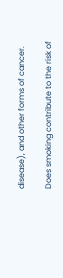disease), and other forms of cancer.

Does smoking contribute to the risk of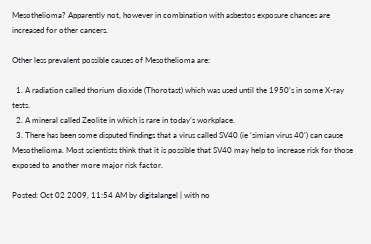Mesothelioma? Apparently not, however in combination with asbestos exposure chances are increased for other cancers.

Other less prevalent possible causes of Mesothelioma are:

  1. A radiation called thorium dioxide (Thorotast) which was used until the 1950's in some X-ray tests.
  2. A mineral called Zeolite in which is rare in today’s workplace.
  3. There has been some disputed findings that a virus called SV40 (ie 'simian virus 40') can cause Mesothelioma. Most scientists think that it is possible that SV40 may help to increase risk for those exposed to another more major risk factor.

Posted: Oct 02 2009, 11:54 AM by digitalangel | with no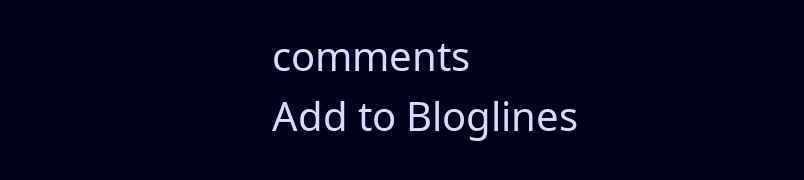comments
Add to Bloglines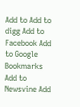Add to Add to digg Add to Facebook Add to Google Bookmarks Add to Newsvine Add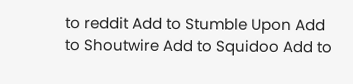to reddit Add to Stumble Upon Add to Shoutwire Add to Squidoo Add to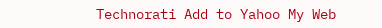Technorati Add to Yahoo My Web